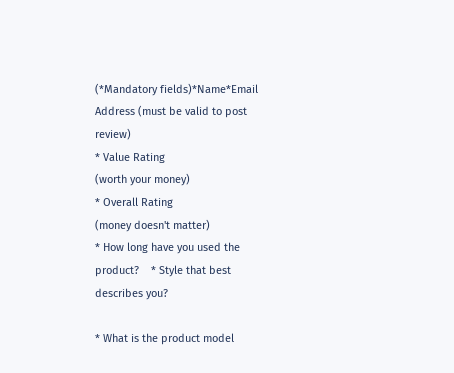(*Mandatory fields)*Name*Email Address (must be valid to post review)
* Value Rating
(worth your money)
* Overall Rating
(money doesn't matter)
* How long have you used the product?    * Style that best describes you?

* What is the product model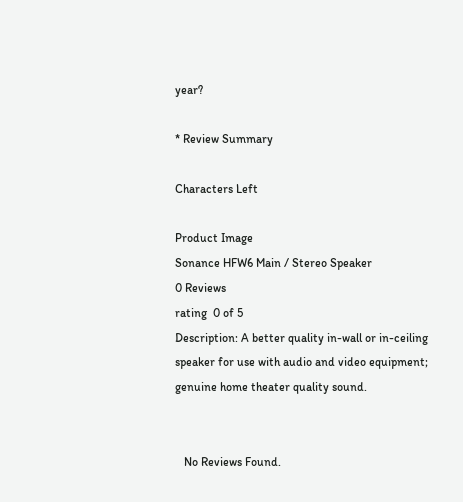year?

* Review Summary

Characters Left

Product Image
Sonance HFW6 Main / Stereo Speaker
0 Reviews
rating  0 of 5
Description: A better quality in-wall or in-ceiling speaker for use with audio and video equipment; genuine home theater quality sound.


   No Reviews Found.